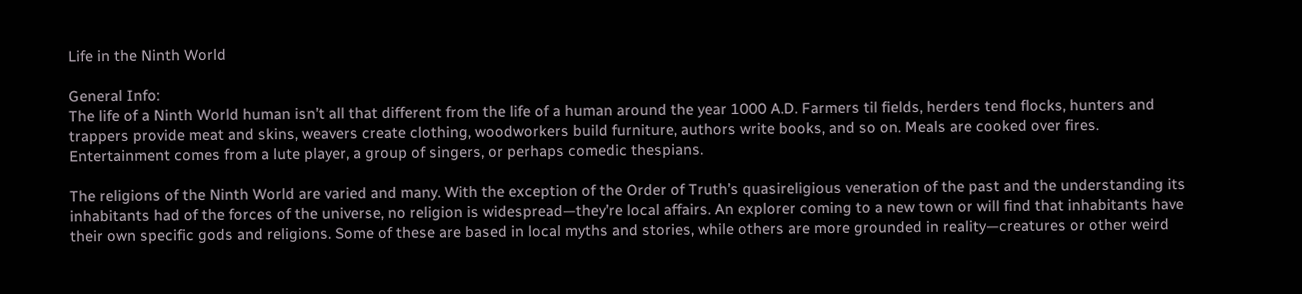Life in the Ninth World

General Info:
The life of a Ninth World human isn’t all that different from the life of a human around the year 1000 A.D. Farmers til fields, herders tend flocks, hunters and trappers provide meat and skins, weavers create clothing, woodworkers build furniture, authors write books, and so on. Meals are cooked over fires. Entertainment comes from a lute player, a group of singers, or perhaps comedic thespians.

The religions of the Ninth World are varied and many. With the exception of the Order of Truth’s quasireligious veneration of the past and the understanding its inhabitants had of the forces of the universe, no religion is widespread—they’re local affairs. An explorer coming to a new town or will find that inhabitants have their own specific gods and religions. Some of these are based in local myths and stories, while others are more grounded in reality—creatures or other weird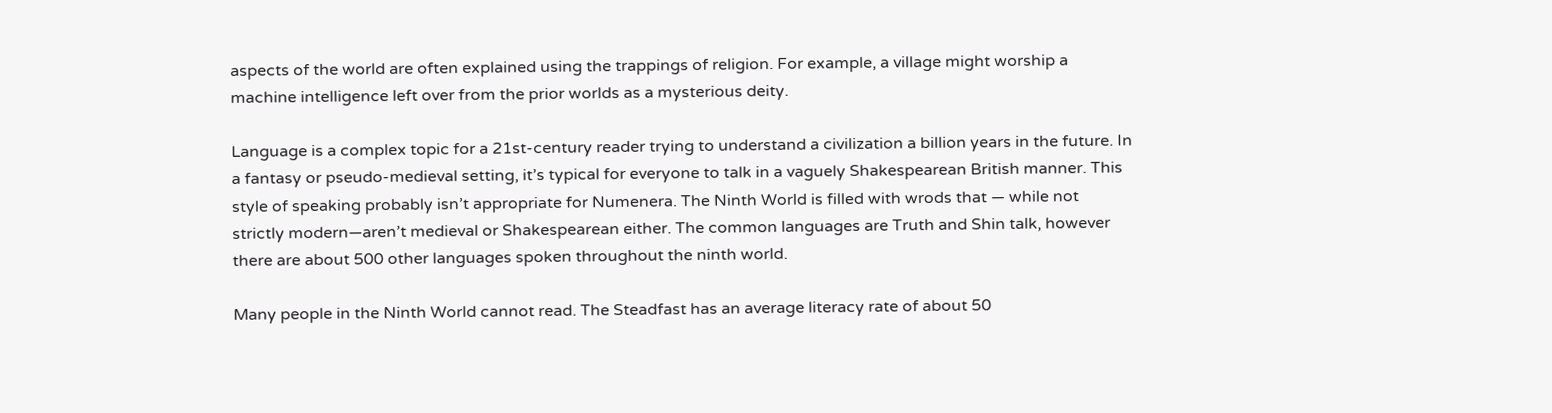aspects of the world are often explained using the trappings of religion. For example, a village might worship a machine intelligence left over from the prior worlds as a mysterious deity.

Language is a complex topic for a 21st-century reader trying to understand a civilization a billion years in the future. In a fantasy or pseudo-medieval setting, it’s typical for everyone to talk in a vaguely Shakespearean British manner. This style of speaking probably isn’t appropriate for Numenera. The Ninth World is filled with wrods that — while not strictly modern—aren’t medieval or Shakespearean either. The common languages are Truth and Shin talk, however there are about 500 other languages spoken throughout the ninth world.

Many people in the Ninth World cannot read. The Steadfast has an average literacy rate of about 50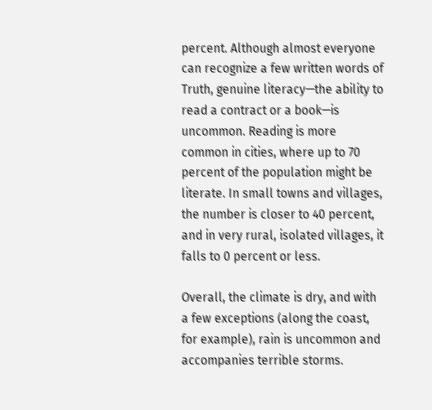percent. Although almost everyone can recognize a few written words of Truth, genuine literacy—the ability to read a contract or a book—is uncommon. Reading is more common in cities, where up to 70 percent of the population might be literate. In small towns and villages, the number is closer to 40 percent, and in very rural, isolated villages, it falls to 0 percent or less.

Overall, the climate is dry, and with a few exceptions (along the coast, for example), rain is uncommon and accompanies terrible storms.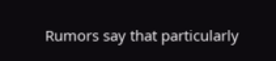Rumors say that particularly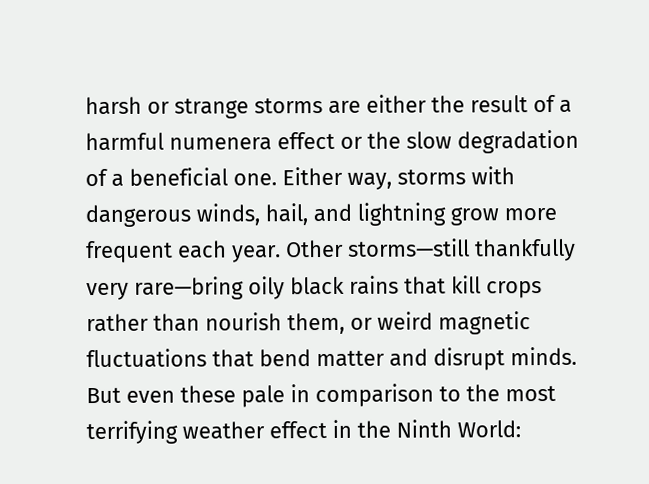harsh or strange storms are either the result of a harmful numenera effect or the slow degradation of a beneficial one. Either way, storms with dangerous winds, hail, and lightning grow more frequent each year. Other storms—still thankfully very rare—bring oily black rains that kill crops rather than nourish them, or weird magnetic fluctuations that bend matter and disrupt minds. But even these pale in comparison to the most terrifying weather effect in the Ninth World: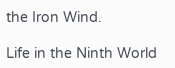the Iron Wind.

Life in the Ninth World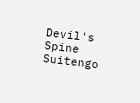Devil's Spine Suitengo